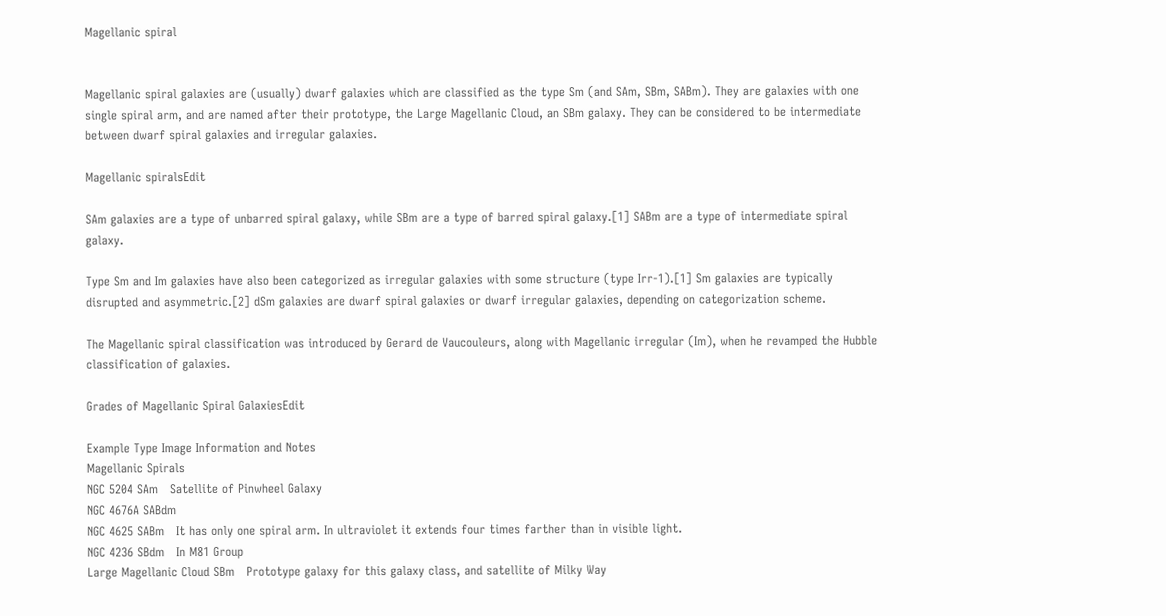Magellanic spiral


Magellanic spiral galaxies are (usually) dwarf galaxies which are classified as the type Sm (and SAm, SBm, SABm). They are galaxies with one single spiral arm, and are named after their prototype, the Large Magellanic Cloud, an SBm galaxy. They can be considered to be intermediate between dwarf spiral galaxies and irregular galaxies.

Magellanic spiralsEdit

SAm galaxies are a type of unbarred spiral galaxy, while SBm are a type of barred spiral galaxy.[1] SABm are a type of intermediate spiral galaxy.

Type Sm and Im galaxies have also been categorized as irregular galaxies with some structure (type Irr-1).[1] Sm galaxies are typically disrupted and asymmetric.[2] dSm galaxies are dwarf spiral galaxies or dwarf irregular galaxies, depending on categorization scheme.

The Magellanic spiral classification was introduced by Gerard de Vaucouleurs, along with Magellanic irregular (Im), when he revamped the Hubble classification of galaxies.

Grades of Magellanic Spiral GalaxiesEdit

Example Type Image Information and Notes
Magellanic Spirals
NGC 5204 SAm   Satellite of Pinwheel Galaxy
NGC 4676A SABdm
NGC 4625 SABm   It has only one spiral arm. In ultraviolet it extends four times farther than in visible light.
NGC 4236 SBdm   In M81 Group
Large Magellanic Cloud SBm   Prototype galaxy for this galaxy class, and satellite of Milky Way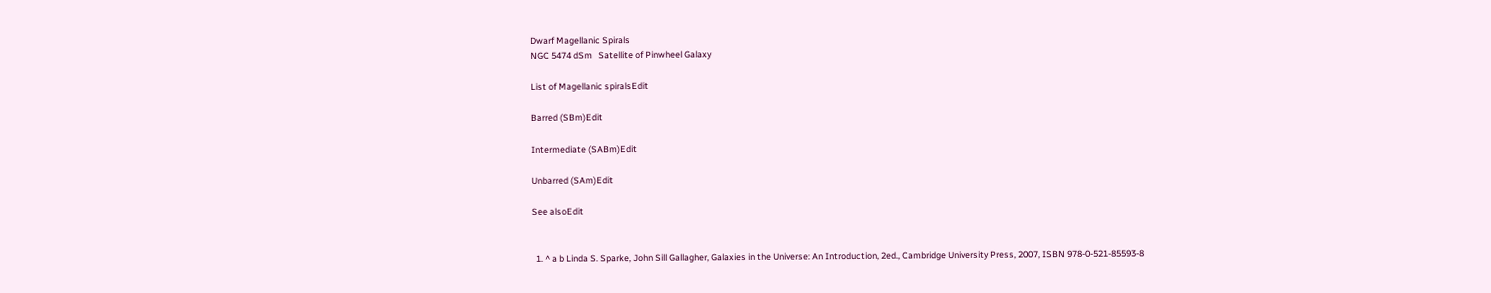Dwarf Magellanic Spirals
NGC 5474 dSm   Satellite of Pinwheel Galaxy

List of Magellanic spiralsEdit

Barred (SBm)Edit

Intermediate (SABm)Edit

Unbarred (SAm)Edit

See alsoEdit


  1. ^ a b Linda S. Sparke, John Sill Gallagher, Galaxies in the Universe: An Introduction, 2ed., Cambridge University Press, 2007, ISBN 978-0-521-85593-8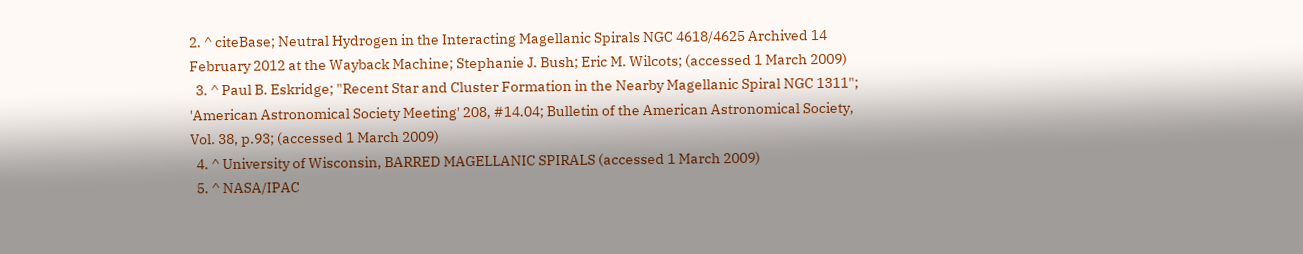2. ^ citeBase; Neutral Hydrogen in the Interacting Magellanic Spirals NGC 4618/4625 Archived 14 February 2012 at the Wayback Machine; Stephanie J. Bush; Eric M. Wilcots; (accessed 1 March 2009)
  3. ^ Paul B. Eskridge; "Recent Star and Cluster Formation in the Nearby Magellanic Spiral NGC 1311"; 'American Astronomical Society Meeting' 208, #14.04; Bulletin of the American Astronomical Society, Vol. 38, p.93; (accessed 1 March 2009)
  4. ^ University of Wisconsin, BARRED MAGELLANIC SPIRALS (accessed 1 March 2009)
  5. ^ NASA/IPAC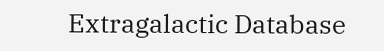Extragalactic Database